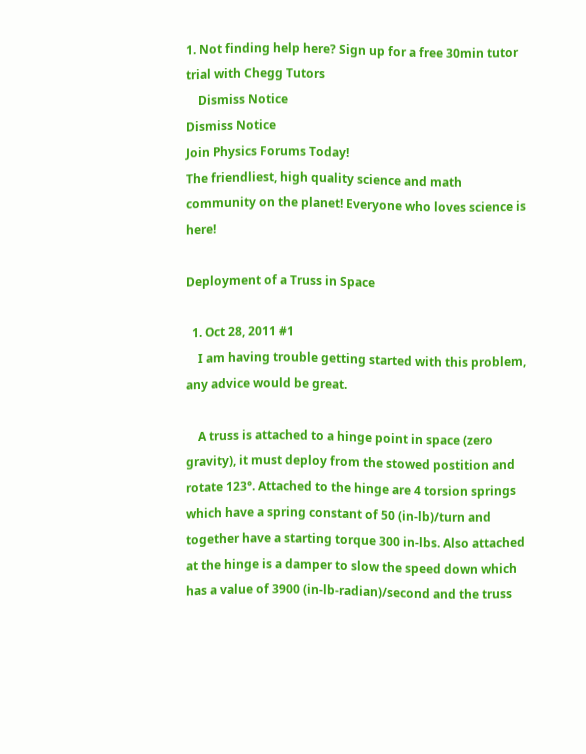1. Not finding help here? Sign up for a free 30min tutor trial with Chegg Tutors
    Dismiss Notice
Dismiss Notice
Join Physics Forums Today!
The friendliest, high quality science and math community on the planet! Everyone who loves science is here!

Deployment of a Truss in Space

  1. Oct 28, 2011 #1
    I am having trouble getting started with this problem, any advice would be great.

    A truss is attached to a hinge point in space (zero gravity), it must deploy from the stowed postition and rotate 123°. Attached to the hinge are 4 torsion springs which have a spring constant of 50 (in-lb)/turn and together have a starting torque 300 in-lbs. Also attached at the hinge is a damper to slow the speed down which has a value of 3900 (in-lb-radian)/second and the truss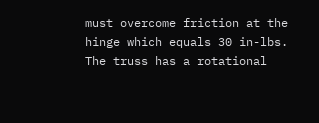must overcome friction at the hinge which equals 30 in-lbs. The truss has a rotational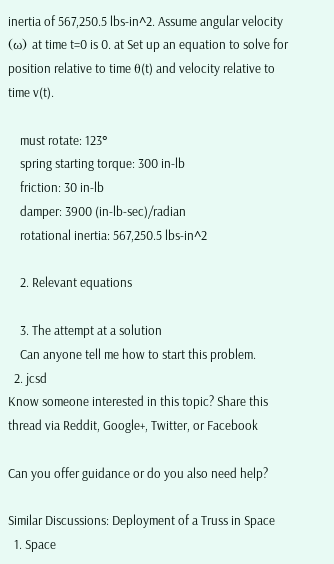inertia of 567,250.5 lbs-in^2. Assume angular velocity (ω) at time t=0 is 0. at Set up an equation to solve for position relative to time θ(t) and velocity relative to time v(t).

    must rotate: 123°
    spring starting torque: 300 in-lb
    friction: 30 in-lb
    damper: 3900 (in-lb-sec)/radian
    rotational inertia: 567,250.5 lbs-in^2

    2. Relevant equations

    3. The attempt at a solution
    Can anyone tell me how to start this problem.
  2. jcsd
Know someone interested in this topic? Share this thread via Reddit, Google+, Twitter, or Facebook

Can you offer guidance or do you also need help?

Similar Discussions: Deployment of a Truss in Space
  1. Space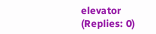elevator (Replies: 0)